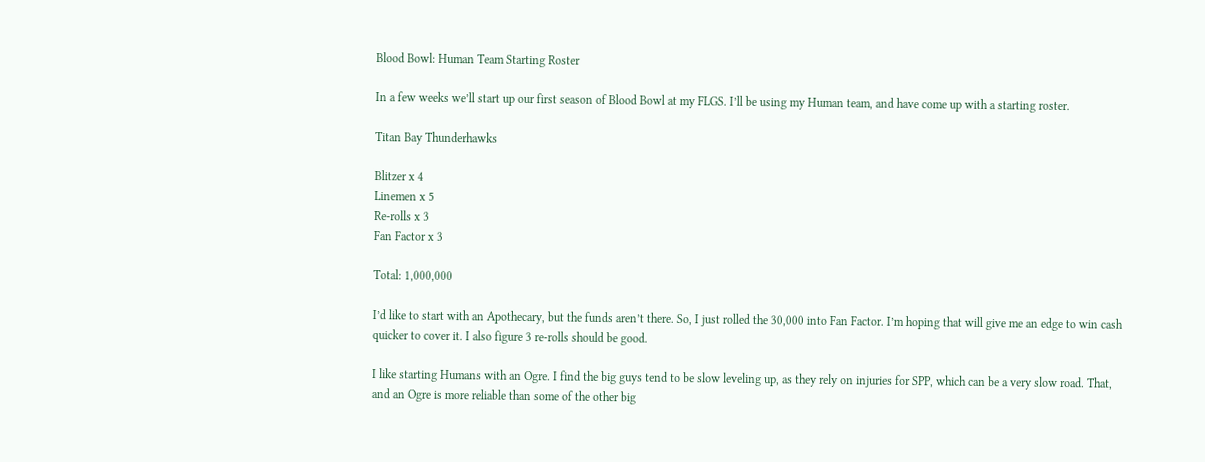Blood Bowl: Human Team Starting Roster

In a few weeks we’ll start up our first season of Blood Bowl at my FLGS. I’ll be using my Human team, and have come up with a starting roster.

Titan Bay Thunderhawks

Blitzer x 4
Linemen x 5
Re-rolls x 3
Fan Factor x 3

Total: 1,000,000

I’d like to start with an Apothecary, but the funds aren’t there. So, I just rolled the 30,000 into Fan Factor. I’m hoping that will give me an edge to win cash quicker to cover it. I also figure 3 re-rolls should be good.

I like starting Humans with an Ogre. I find the big guys tend to be slow leveling up, as they rely on injuries for SPP, which can be a very slow road. That, and an Ogre is more reliable than some of the other big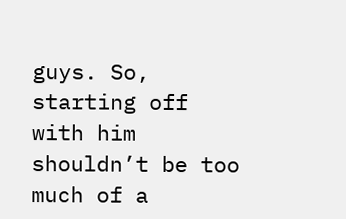guys. So, starting off with him shouldn’t be too much of a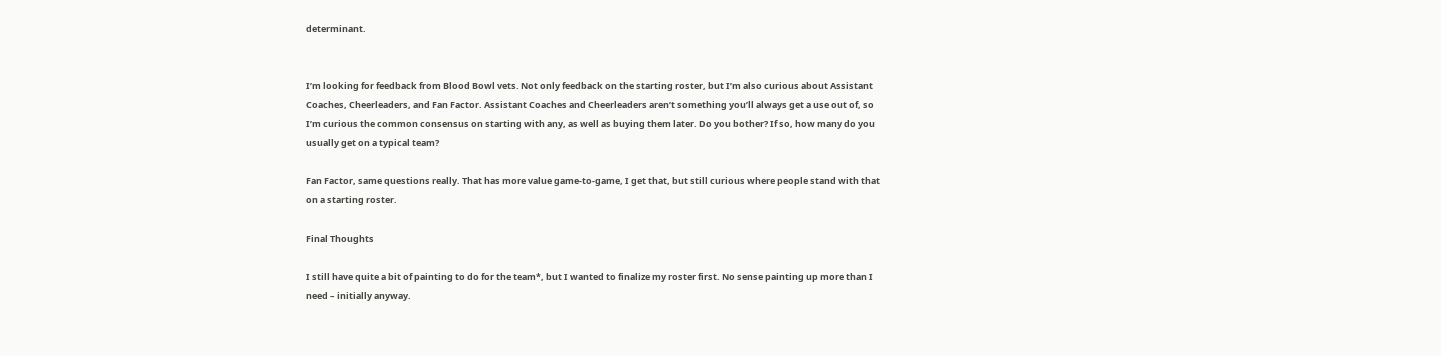determinant.


I’m looking for feedback from Blood Bowl vets. Not only feedback on the starting roster, but I’m also curious about Assistant Coaches, Cheerleaders, and Fan Factor. Assistant Coaches and Cheerleaders aren’t something you’ll always get a use out of, so I’m curious the common consensus on starting with any, as well as buying them later. Do you bother? If so, how many do you usually get on a typical team?

Fan Factor, same questions really. That has more value game-to-game, I get that, but still curious where people stand with that on a starting roster.

Final Thoughts

I still have quite a bit of painting to do for the team*, but I wanted to finalize my roster first. No sense painting up more than I need – initially anyway.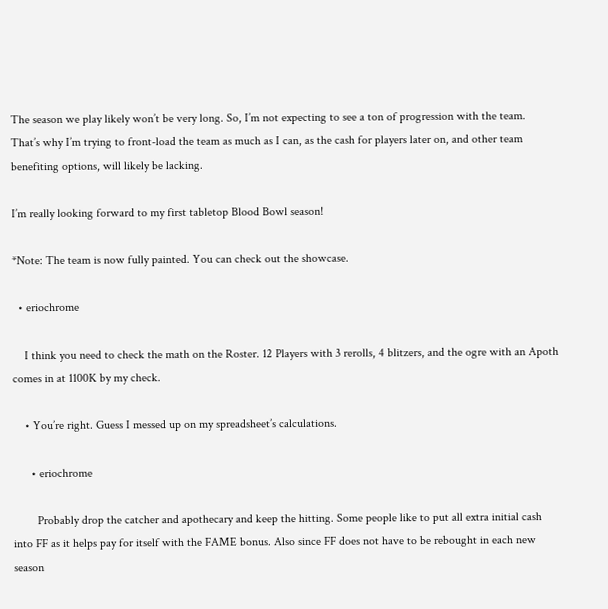The season we play likely won’t be very long. So, I’m not expecting to see a ton of progression with the team. That’s why I’m trying to front-load the team as much as I can, as the cash for players later on, and other team benefiting options, will likely be lacking.

I’m really looking forward to my first tabletop Blood Bowl season!

*Note: The team is now fully painted. You can check out the showcase.

  • eriochrome

    I think you need to check the math on the Roster. 12 Players with 3 rerolls, 4 blitzers, and the ogre with an Apoth comes in at 1100K by my check.

    • You’re right. Guess I messed up on my spreadsheet’s calculations.

      • eriochrome

        Probably drop the catcher and apothecary and keep the hitting. Some people like to put all extra initial cash into FF as it helps pay for itself with the FAME bonus. Also since FF does not have to be rebought in each new season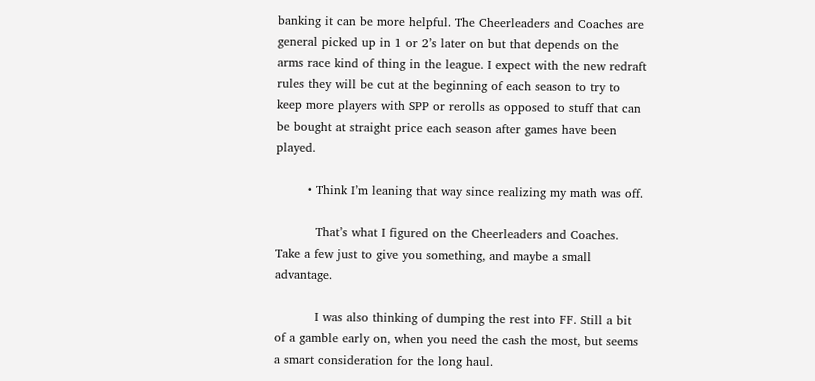banking it can be more helpful. The Cheerleaders and Coaches are general picked up in 1 or 2’s later on but that depends on the arms race kind of thing in the league. I expect with the new redraft rules they will be cut at the beginning of each season to try to keep more players with SPP or rerolls as opposed to stuff that can be bought at straight price each season after games have been played.

        • Think I’m leaning that way since realizing my math was off.

          That’s what I figured on the Cheerleaders and Coaches. Take a few just to give you something, and maybe a small advantage.

          I was also thinking of dumping the rest into FF. Still a bit of a gamble early on, when you need the cash the most, but seems a smart consideration for the long haul.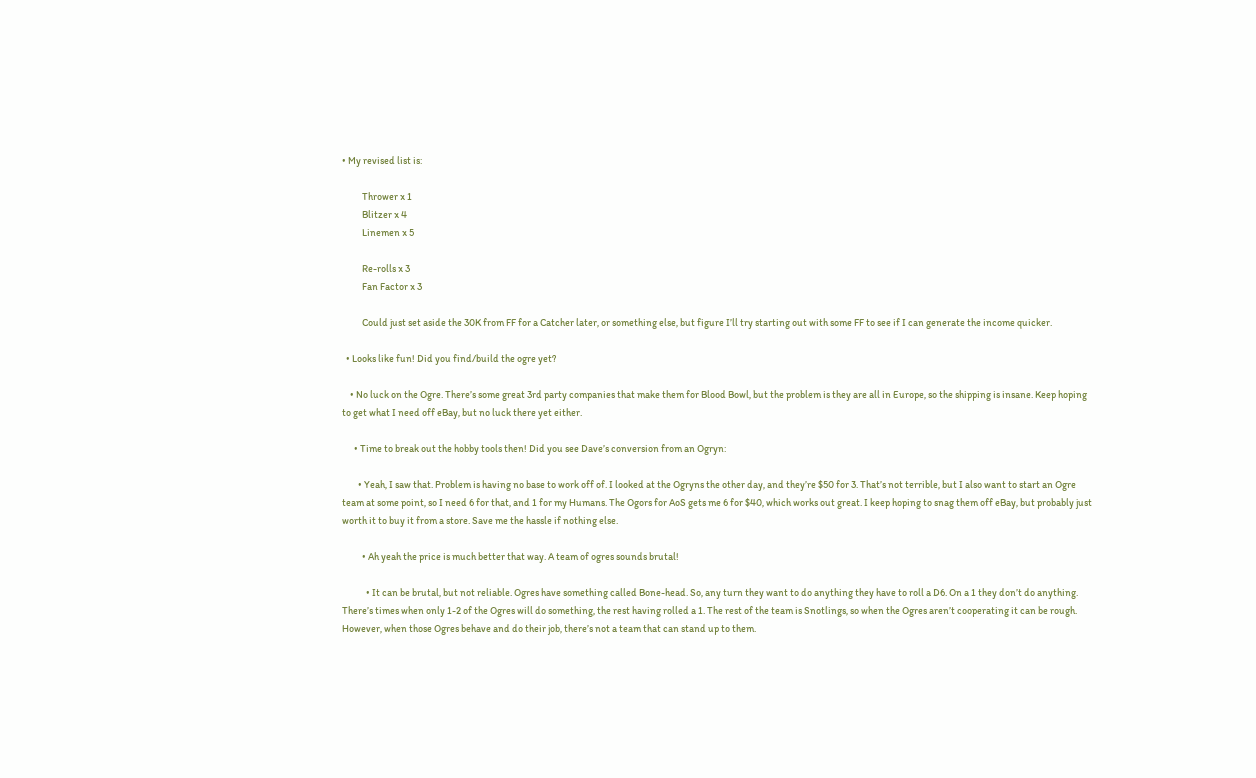• My revised list is:

          Thrower x 1
          Blitzer x 4
          Linemen x 5

          Re-rolls x 3
          Fan Factor x 3

          Could just set aside the 30K from FF for a Catcher later, or something else, but figure I’ll try starting out with some FF to see if I can generate the income quicker.

  • Looks like fun! Did you find/build the ogre yet?

    • No luck on the Ogre. There’s some great 3rd party companies that make them for Blood Bowl, but the problem is they are all in Europe, so the shipping is insane. Keep hoping to get what I need off eBay, but no luck there yet either.

      • Time to break out the hobby tools then! Did you see Dave’s conversion from an Ogryn:

        • Yeah, I saw that. Problem is having no base to work off of. I looked at the Ogryns the other day, and they’re $50 for 3. That’s not terrible, but I also want to start an Ogre team at some point, so I need 6 for that, and 1 for my Humans. The Ogors for AoS gets me 6 for $40, which works out great. I keep hoping to snag them off eBay, but probably just worth it to buy it from a store. Save me the hassle if nothing else.

          • Ah yeah the price is much better that way. A team of ogres sounds brutal!

            • It can be brutal, but not reliable. Ogres have something called Bone-head. So, any turn they want to do anything they have to roll a D6. On a 1 they don’t do anything. There’s times when only 1-2 of the Ogres will do something, the rest having rolled a 1. The rest of the team is Snotlings, so when the Ogres aren’t cooperating it can be rough. However, when those Ogres behave and do their job, there’s not a team that can stand up to them.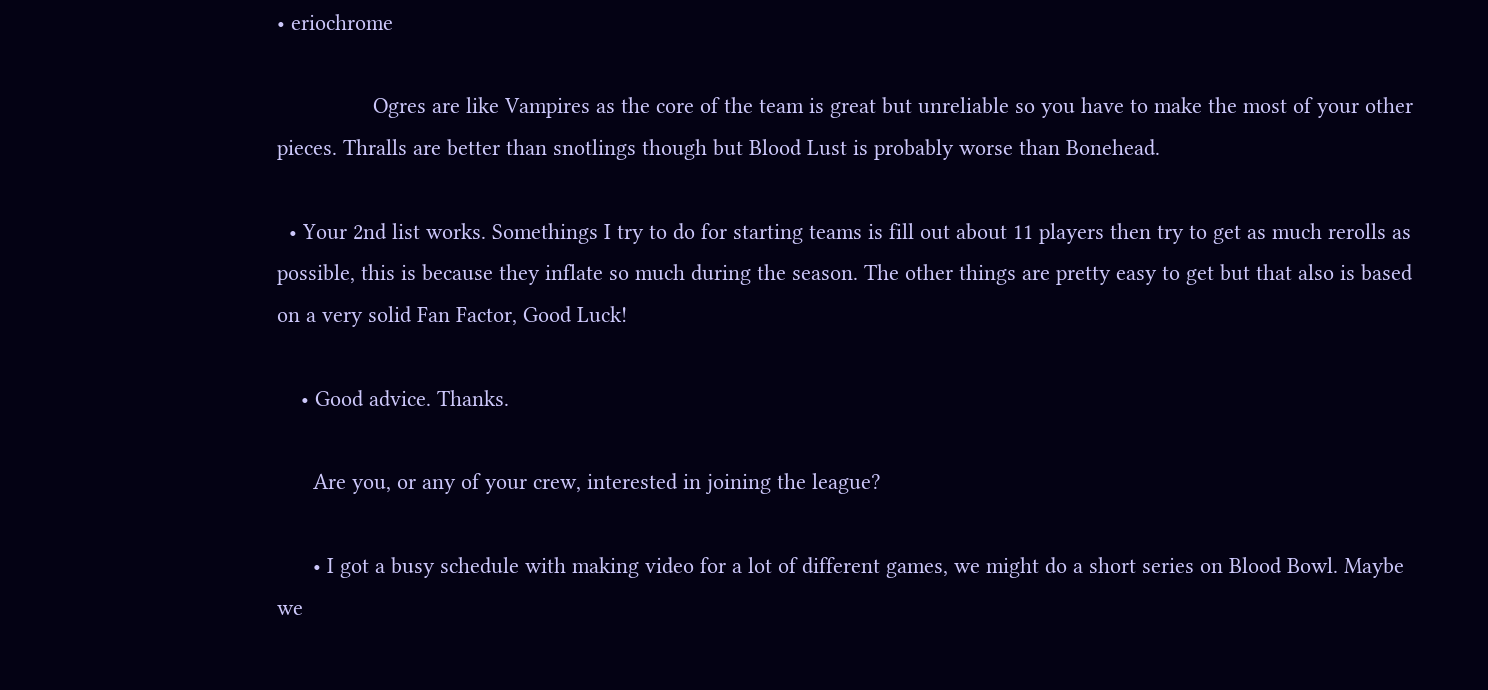• eriochrome

                Ogres are like Vampires as the core of the team is great but unreliable so you have to make the most of your other pieces. Thralls are better than snotlings though but Blood Lust is probably worse than Bonehead.

  • Your 2nd list works. Somethings I try to do for starting teams is fill out about 11 players then try to get as much rerolls as possible, this is because they inflate so much during the season. The other things are pretty easy to get but that also is based on a very solid Fan Factor, Good Luck!

    • Good advice. Thanks.

      Are you, or any of your crew, interested in joining the league?

      • I got a busy schedule with making video for a lot of different games, we might do a short series on Blood Bowl. Maybe we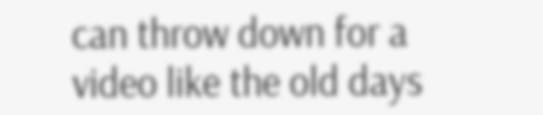can throw down for a video like the old days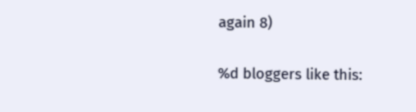again 8)

%d bloggers like this: